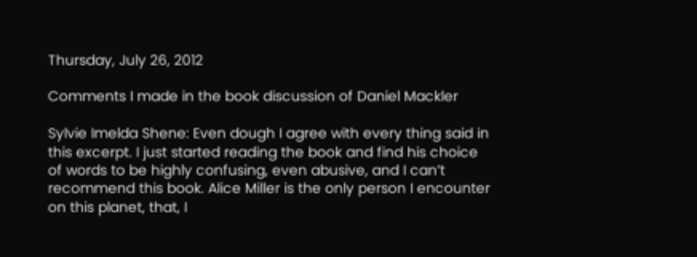Thursday, July 26, 2012

Comments I made in the book discussion of Daniel Mackler

Sylvie Imelda Shene: Even dough I agree with every thing said in this excerpt. I just started reading the book and find his choice of words to be highly confusing, even abusive, and I can’t recommend this book. Alice Miller is the only person I encounter on this planet, that, I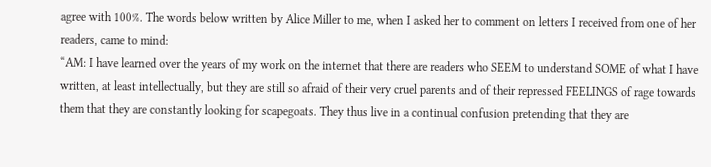agree with 100%. The words below written by Alice Miller to me, when I asked her to comment on letters I received from one of her readers, came to mind:
“AM: I have learned over the years of my work on the internet that there are readers who SEEM to understand SOME of what I have written, at least intellectually, but they are still so afraid of their very cruel parents and of their repressed FEELINGS of rage towards them that they are constantly looking for scapegoats. They thus live in a continual confusion pretending that they are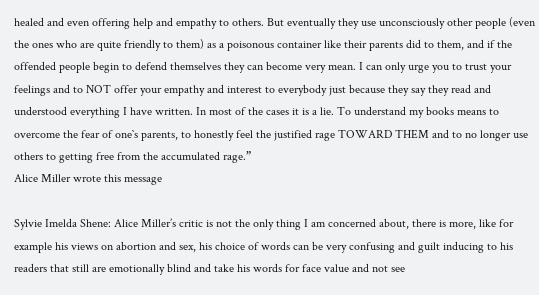healed and even offering help and empathy to others. But eventually they use unconsciously other people (even the ones who are quite friendly to them) as a poisonous container like their parents did to them, and if the offended people begin to defend themselves they can become very mean. I can only urge you to trust your feelings and to NOT offer your empathy and interest to everybody just because they say they read and understood everything I have written. In most of the cases it is a lie. To understand my books means to overcome the fear of one`s parents, to honestly feel the justified rage TOWARD THEM and to no longer use others to getting free from the accumulated rage.”
Alice Miller wrote this message

Sylvie Imelda Shene: Alice Miller’s critic is not the only thing I am concerned about, there is more, like for example his views on abortion and sex, his choice of words can be very confusing and guilt inducing to his readers that still are emotionally blind and take his words for face value and not see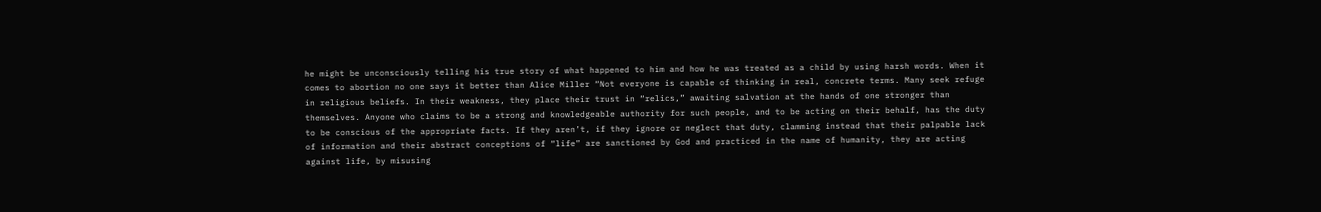he might be unconsciously telling his true story of what happened to him and how he was treated as a child by using harsh words. When it comes to abortion no one says it better than Alice Miller “Not everyone is capable of thinking in real, concrete terms. Many seek refuge in religious beliefs. In their weakness, they place their trust in “relics,” awaiting salvation at the hands of one stronger than themselves. Anyone who claims to be a strong and knowledgeable authority for such people, and to be acting on their behalf, has the duty to be conscious of the appropriate facts. If they aren’t, if they ignore or neglect that duty, clamming instead that their palpable lack of information and their abstract conceptions of “life” are sanctioned by God and practiced in the name of humanity, they are acting against life, by misusing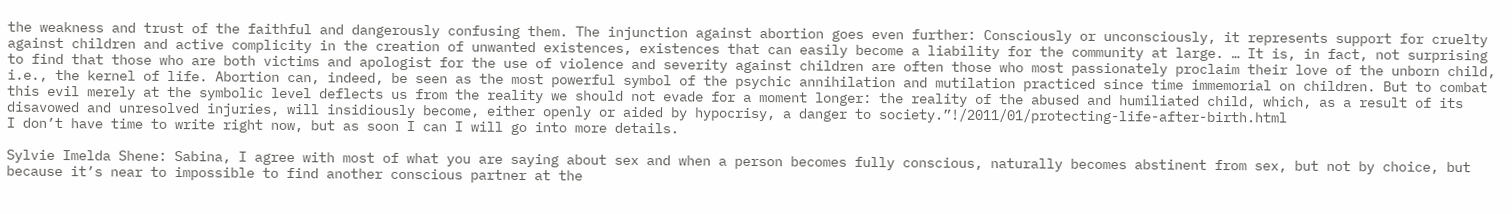the weakness and trust of the faithful and dangerously confusing them. The injunction against abortion goes even further: Consciously or unconsciously, it represents support for cruelty against children and active complicity in the creation of unwanted existences, existences that can easily become a liability for the community at large. … It is, in fact, not surprising to find that those who are both victims and apologist for the use of violence and severity against children are often those who most passionately proclaim their love of the unborn child, i.e., the kernel of life. Abortion can, indeed, be seen as the most powerful symbol of the psychic annihilation and mutilation practiced since time immemorial on children. But to combat this evil merely at the symbolic level deflects us from the reality we should not evade for a moment longer: the reality of the abused and humiliated child, which, as a result of its disavowed and unresolved injuries, will insidiously become, either openly or aided by hypocrisy, a danger to society.”!/2011/01/protecting-life-after-birth.html
I don’t have time to write right now, but as soon I can I will go into more details.

Sylvie Imelda Shene: Sabina, I agree with most of what you are saying about sex and when a person becomes fully conscious, naturally becomes abstinent from sex, but not by choice, but because it’s near to impossible to find another conscious partner at the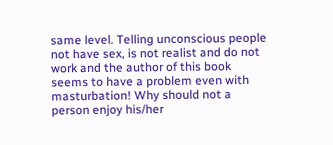same level. Telling unconscious people not have sex, is not realist and do not work and the author of this book seems to have a problem even with masturbation! Why should not a person enjoy his/her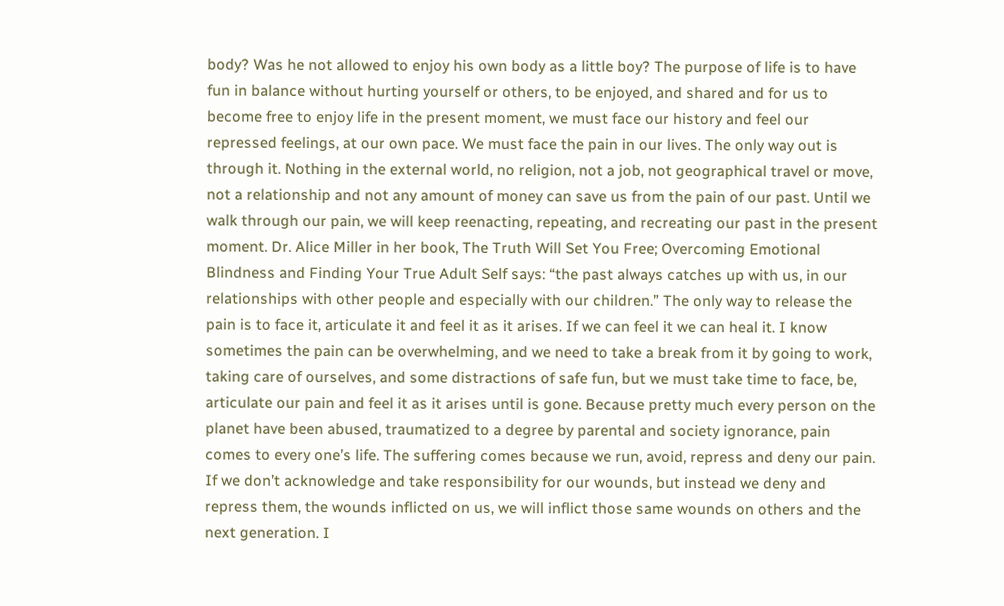body? Was he not allowed to enjoy his own body as a little boy? The purpose of life is to have fun in balance without hurting yourself or others, to be enjoyed, and shared and for us to become free to enjoy life in the present moment, we must face our history and feel our repressed feelings, at our own pace. We must face the pain in our lives. The only way out is through it. Nothing in the external world, no religion, not a job, not geographical travel or move, not a relationship and not any amount of money can save us from the pain of our past. Until we walk through our pain, we will keep reenacting, repeating, and recreating our past in the present moment. Dr. Alice Miller in her book, The Truth Will Set You Free; Overcoming Emotional Blindness and Finding Your True Adult Self says: “the past always catches up with us, in our relationships with other people and especially with our children.” The only way to release the pain is to face it, articulate it and feel it as it arises. If we can feel it we can heal it. I know sometimes the pain can be overwhelming, and we need to take a break from it by going to work, taking care of ourselves, and some distractions of safe fun, but we must take time to face, be, articulate our pain and feel it as it arises until is gone. Because pretty much every person on the planet have been abused, traumatized to a degree by parental and society ignorance, pain comes to every one’s life. The suffering comes because we run, avoid, repress and deny our pain. If we don’t acknowledge and take responsibility for our wounds, but instead we deny and repress them, the wounds inflicted on us, we will inflict those same wounds on others and the next generation. I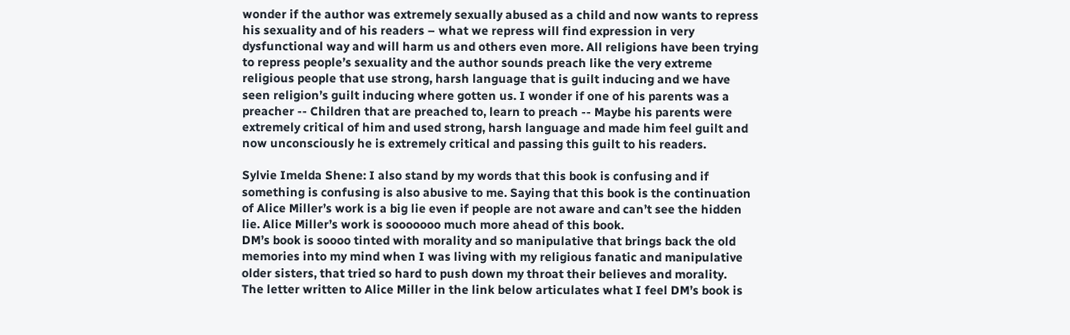wonder if the author was extremely sexually abused as a child and now wants to repress his sexuality and of his readers – what we repress will find expression in very dysfunctional way and will harm us and others even more. All religions have been trying to repress people’s sexuality and the author sounds preach like the very extreme religious people that use strong, harsh language that is guilt inducing and we have seen religion’s guilt inducing where gotten us. I wonder if one of his parents was a preacher -- Children that are preached to, learn to preach -- Maybe his parents were extremely critical of him and used strong, harsh language and made him feel guilt and now unconsciously he is extremely critical and passing this guilt to his readers.

Sylvie Imelda Shene: I also stand by my words that this book is confusing and if something is confusing is also abusive to me. Saying that this book is the continuation of Alice Miller’s work is a big lie even if people are not aware and can’t see the hidden lie. Alice Miller’s work is sooooooo much more ahead of this book.
DM’s book is soooo tinted with morality and so manipulative that brings back the old memories into my mind when I was living with my religious fanatic and manipulative older sisters, that tried so hard to push down my throat their believes and morality.
The letter written to Alice Miller in the link below articulates what I feel DM’s book is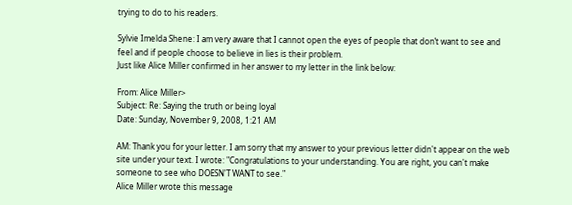trying to do to his readers.

Sylvie Imelda Shene: I am very aware that I cannot open the eyes of people that don’t want to see and feel and if people choose to believe in lies is their problem.
Just like Alice Miller confirmed in her answer to my letter in the link below:

From: Alice Miller>
Subject: Re: Saying the truth or being loyal
Date: Sunday, November 9, 2008, 1:21 AM

AM: Thank you for your letter. I am sorry that my answer to your previous letter didn't appear on the web site under your text. I wrote: "Congratulations to your understanding. You are right, you can't make someone to see who DOESN'T WANT to see."
Alice Miller wrote this message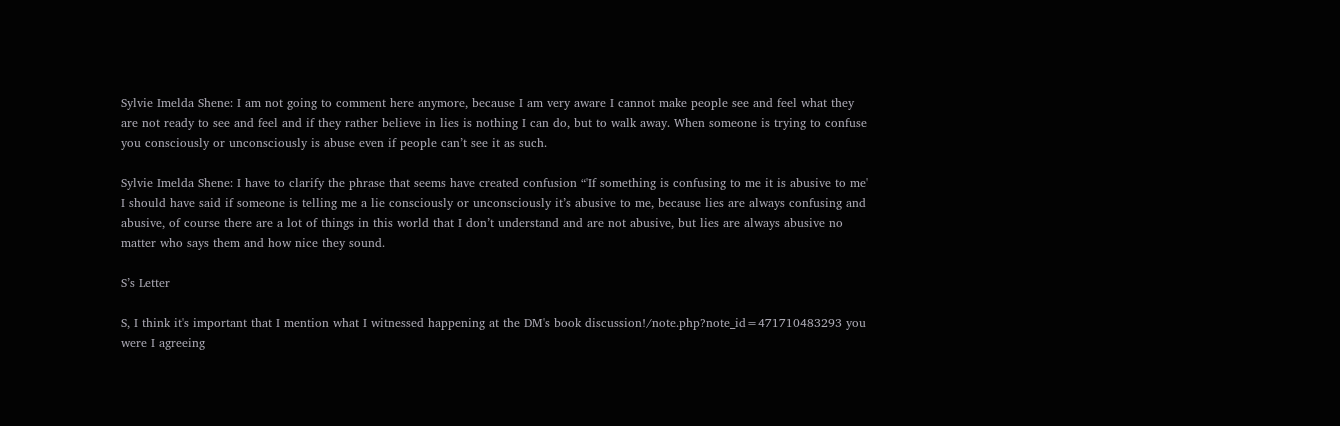Sylvie Imelda Shene: I am not going to comment here anymore, because I am very aware I cannot make people see and feel what they are not ready to see and feel and if they rather believe in lies is nothing I can do, but to walk away. When someone is trying to confuse you consciously or unconsciously is abuse even if people can’t see it as such.

Sylvie Imelda Shene: I have to clarify the phrase that seems have created confusion “'If something is confusing to me it is abusive to me' I should have said if someone is telling me a lie consciously or unconsciously it’s abusive to me, because lies are always confusing and abusive, of course there are a lot of things in this world that I don’t understand and are not abusive, but lies are always abusive no matter who says them and how nice they sound.

S’s Letter

S, I think it's important that I mention what I witnessed happening at the DM's book discussion!/note.php?note_id=471710483293 you were I agreeing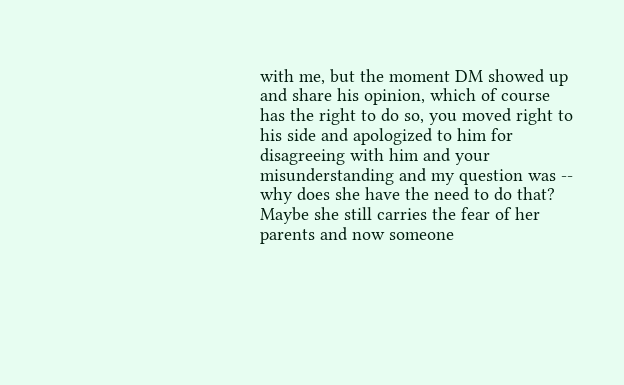with me, but the moment DM showed up and share his opinion, which of course has the right to do so, you moved right to his side and apologized to him for disagreeing with him and your misunderstanding and my question was -- why does she have the need to do that? Maybe she still carries the fear of her parents and now someone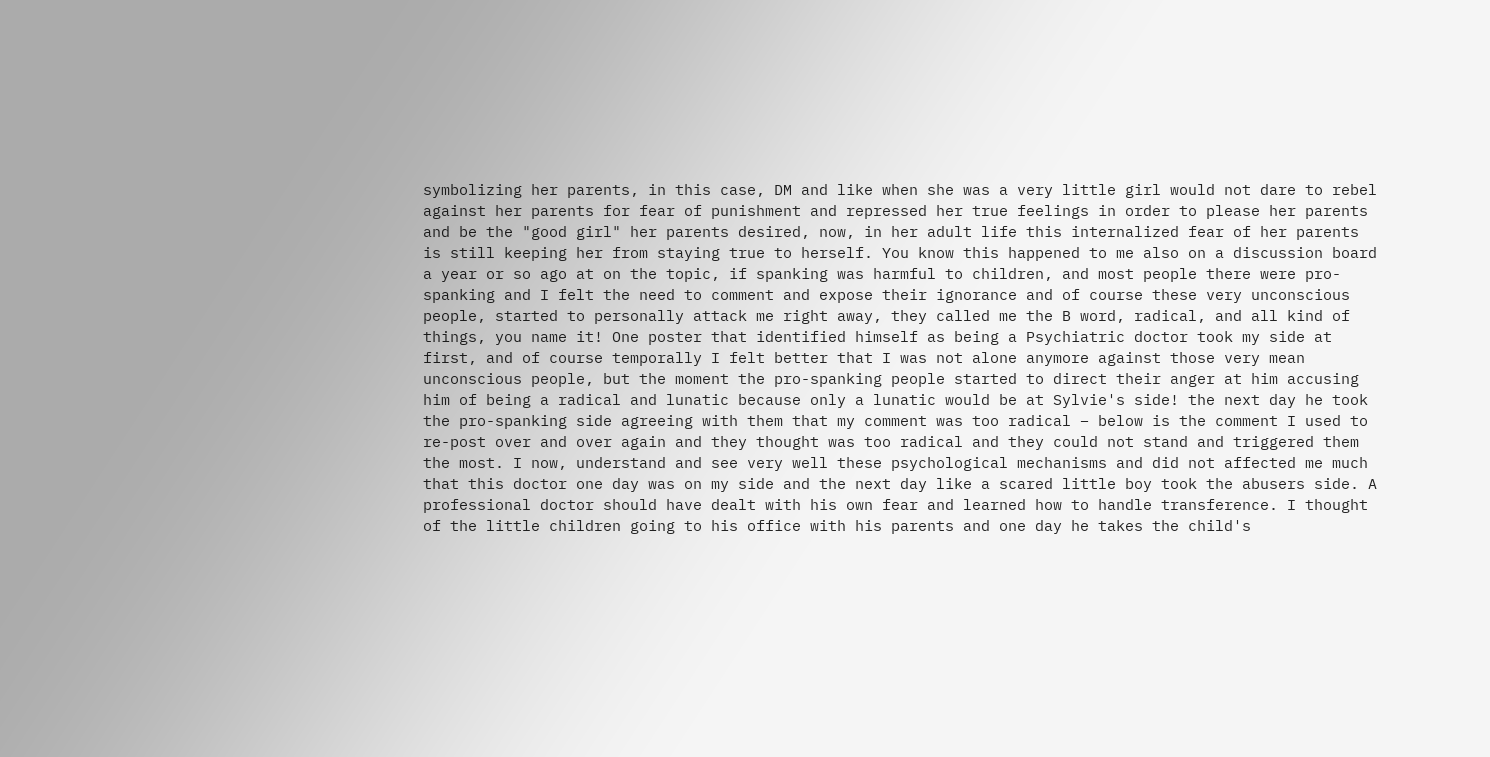symbolizing her parents, in this case, DM and like when she was a very little girl would not dare to rebel against her parents for fear of punishment and repressed her true feelings in order to please her parents and be the "good girl" her parents desired, now, in her adult life this internalized fear of her parents is still keeping her from staying true to herself. You know this happened to me also on a discussion board a year or so ago at on the topic, if spanking was harmful to children, and most people there were pro-spanking and I felt the need to comment and expose their ignorance and of course these very unconscious people, started to personally attack me right away, they called me the B word, radical, and all kind of things, you name it! One poster that identified himself as being a Psychiatric doctor took my side at first, and of course temporally I felt better that I was not alone anymore against those very mean unconscious people, but the moment the pro-spanking people started to direct their anger at him accusing him of being a radical and lunatic because only a lunatic would be at Sylvie's side! the next day he took the pro-spanking side agreeing with them that my comment was too radical – below is the comment I used to re-post over and over again and they thought was too radical and they could not stand and triggered them the most. I now, understand and see very well these psychological mechanisms and did not affected me much that this doctor one day was on my side and the next day like a scared little boy took the abusers side. A professional doctor should have dealt with his own fear and learned how to handle transference. I thought of the little children going to his office with his parents and one day he takes the child's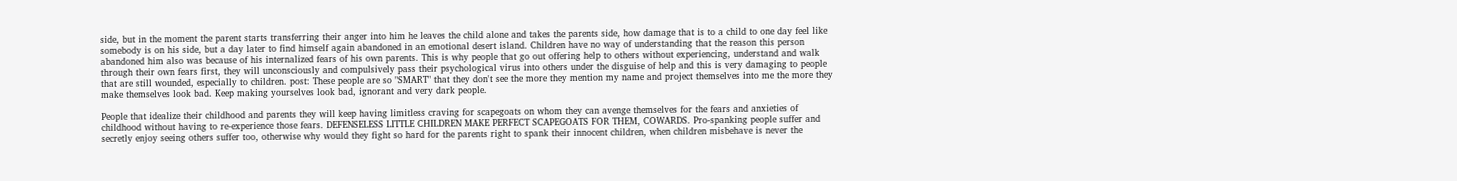side, but in the moment the parent starts transferring their anger into him he leaves the child alone and takes the parents side, how damage that is to a child to one day feel like somebody is on his side, but a day later to find himself again abandoned in an emotional desert island. Children have no way of understanding that the reason this person abandoned him also was because of his internalized fears of his own parents. This is why people that go out offering help to others without experiencing, understand and walk through their own fears first, they will unconsciously and compulsively pass their psychological virus into others under the disguise of help and this is very damaging to people that are still wounded, especially to children. post: These people are so "SMART" that they don't see the more they mention my name and project themselves into me the more they make themselves look bad. Keep making yourselves look bad, ignorant and very dark people.

People that idealize their childhood and parents they will keep having limitless craving for scapegoats on whom they can avenge themselves for the fears and anxieties of childhood without having to re-experience those fears. DEFENSELESS LITTLE CHILDREN MAKE PERFECT SCAPEGOATS FOR THEM, COWARDS. Pro-spanking people suffer and secretly enjoy seeing others suffer too, otherwise why would they fight so hard for the parents right to spank their innocent children, when children misbehave is never the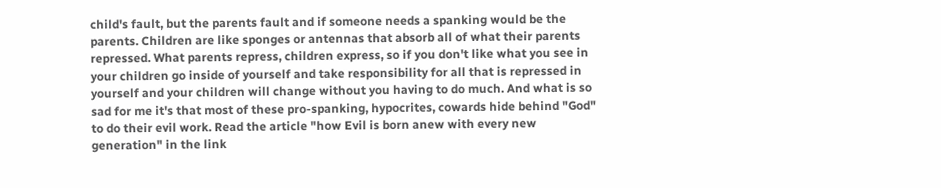child's fault, but the parents fault and if someone needs a spanking would be the parents. Children are like sponges or antennas that absorb all of what their parents repressed. What parents repress, children express, so if you don't like what you see in your children go inside of yourself and take responsibility for all that is repressed in yourself and your children will change without you having to do much. And what is so sad for me it's that most of these pro-spanking, hypocrites, cowards hide behind "God" to do their evil work. Read the article "how Evil is born anew with every new generation" in the link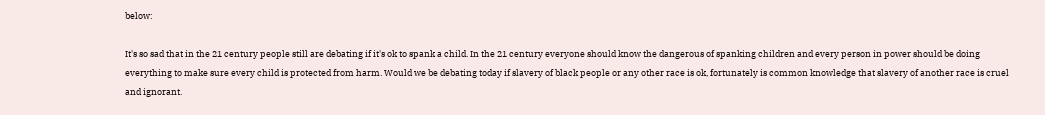below:

It's so sad that in the 21 century people still are debating if it's ok to spank a child. In the 21 century everyone should know the dangerous of spanking children and every person in power should be doing everything to make sure every child is protected from harm. Would we be debating today if slavery of black people or any other race is ok, fortunately is common knowledge that slavery of another race is cruel and ignorant.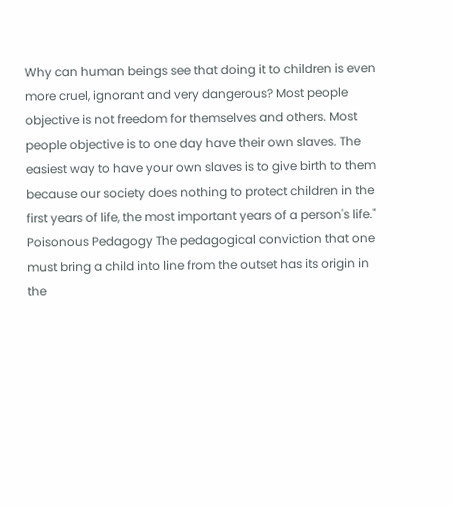Why can human beings see that doing it to children is even more cruel, ignorant and very dangerous? Most people objective is not freedom for themselves and others. Most people objective is to one day have their own slaves. The easiest way to have your own slaves is to give birth to them because our society does nothing to protect children in the first years of life, the most important years of a person's life." Poisonous Pedagogy The pedagogical conviction that one must bring a child into line from the outset has its origin in the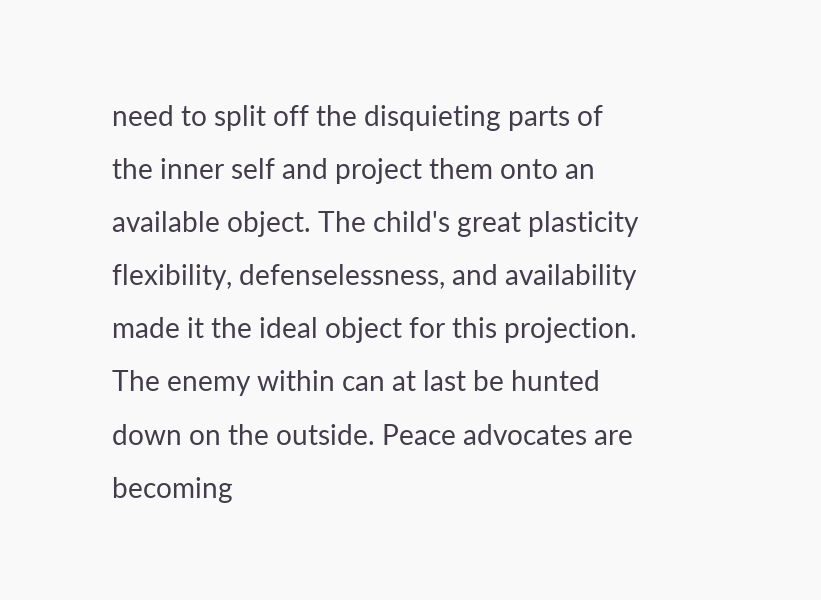need to split off the disquieting parts of the inner self and project them onto an available object. The child's great plasticity flexibility, defenselessness, and availability made it the ideal object for this projection. The enemy within can at last be hunted down on the outside. Peace advocates are becoming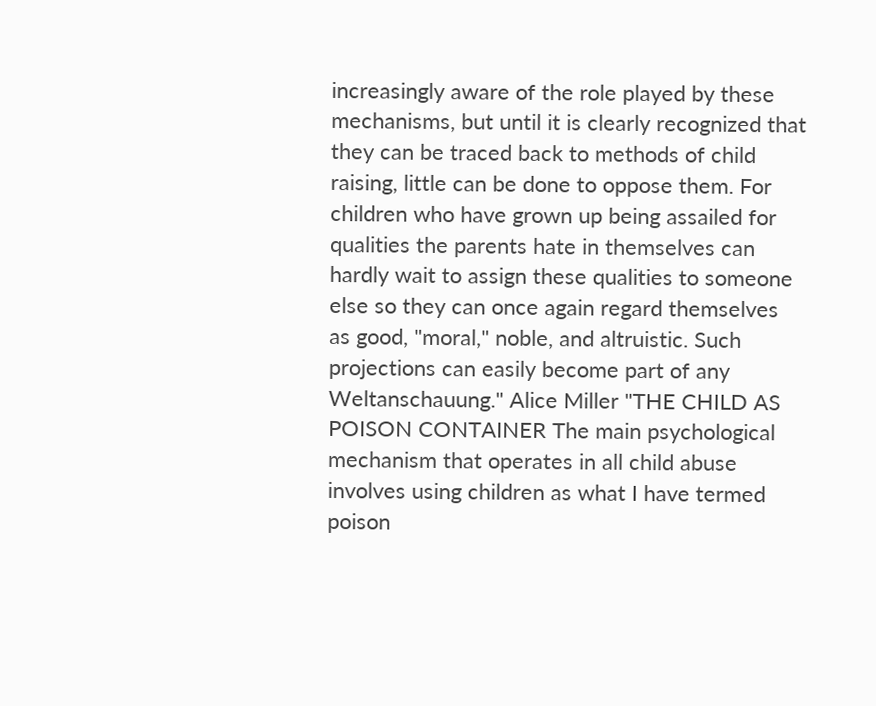increasingly aware of the role played by these mechanisms, but until it is clearly recognized that they can be traced back to methods of child raising, little can be done to oppose them. For children who have grown up being assailed for qualities the parents hate in themselves can hardly wait to assign these qualities to someone else so they can once again regard themselves as good, "moral," noble, and altruistic. Such projections can easily become part of any Weltanschauung." Alice Miller "THE CHILD AS POISON CONTAINER The main psychological mechanism that operates in all child abuse involves using children as what I have termed poison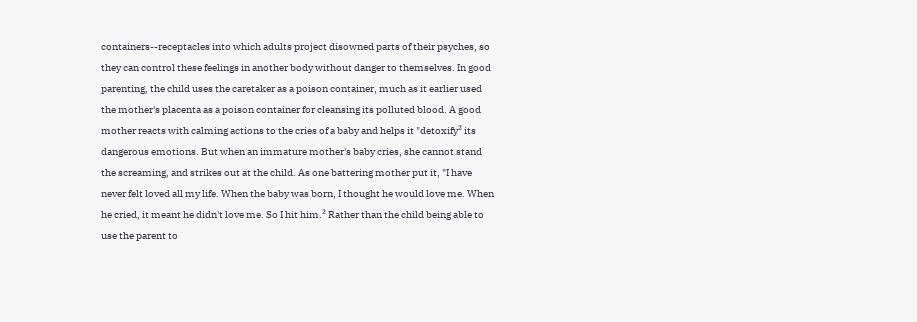containers--receptacles into which adults project disowned parts of their psyches, so they can control these feelings in another body without danger to themselves. In good parenting, the child uses the caretaker as a poison container, much as it earlier used the mother's placenta as a poison container for cleansing its polluted blood. A good mother reacts with calming actions to the cries of a baby and helps it "detoxify² its dangerous emotions. But when an immature mother's baby cries, she cannot stand the screaming, and strikes out at the child. As one battering mother put it, "I have never felt loved all my life. When the baby was born, I thought he would love me. When he cried, it meant he didn't love me. So I hit him.² Rather than the child being able to use the parent to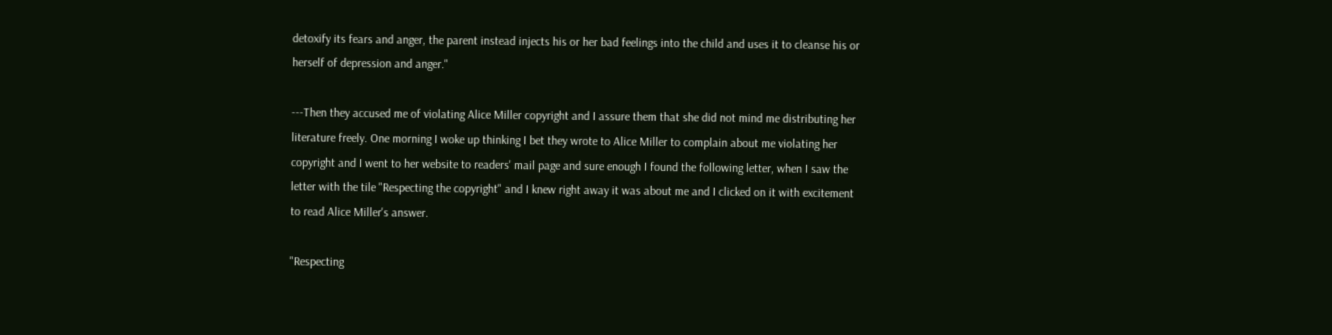detoxify its fears and anger, the parent instead injects his or her bad feelings into the child and uses it to cleanse his or herself of depression and anger."

---Then they accused me of violating Alice Miller copyright and I assure them that she did not mind me distributing her literature freely. One morning I woke up thinking I bet they wrote to Alice Miller to complain about me violating her copyright and I went to her website to readers' mail page and sure enough I found the following letter, when I saw the letter with the tile "Respecting the copyright" and I knew right away it was about me and I clicked on it with excitement to read Alice Miller's answer.

"Respecting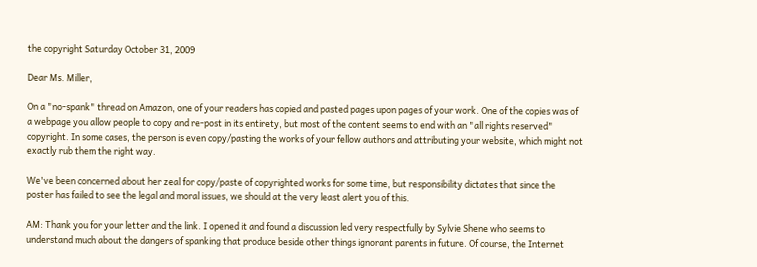the copyright Saturday October 31, 2009

Dear Ms. Miller,

On a "no-spank" thread on Amazon, one of your readers has copied and pasted pages upon pages of your work. One of the copies was of a webpage you allow people to copy and re-post in its entirety, but most of the content seems to end with an "all rights reserved" copyright. In some cases, the person is even copy/pasting the works of your fellow authors and attributing your website, which might not exactly rub them the right way.

We've been concerned about her zeal for copy/paste of copyrighted works for some time, but responsibility dictates that since the poster has failed to see the legal and moral issues, we should at the very least alert you of this.

AM: Thank you for your letter and the link. I opened it and found a discussion led very respectfully by Sylvie Shene who seems to understand much about the dangers of spanking that produce beside other things ignorant parents in future. Of course, the Internet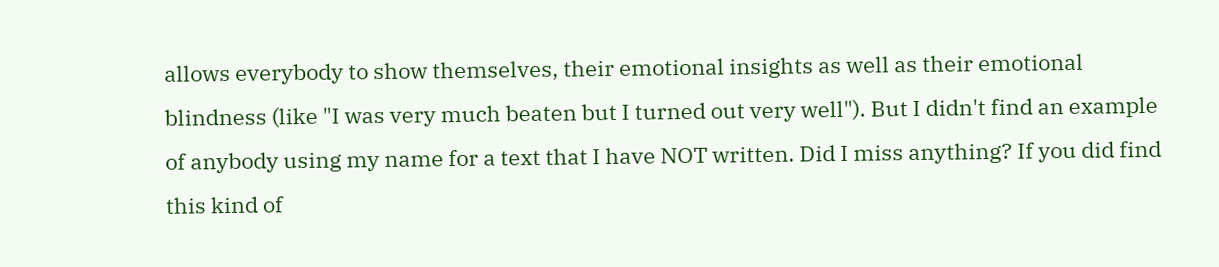allows everybody to show themselves, their emotional insights as well as their emotional blindness (like "I was very much beaten but I turned out very well"). But I didn't find an example of anybody using my name for a text that I have NOT written. Did I miss anything? If you did find this kind of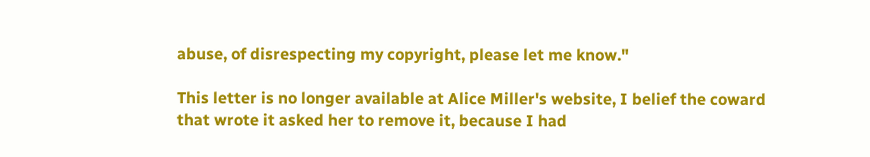abuse, of disrespecting my copyright, please let me know."

This letter is no longer available at Alice Miller's website, I belief the coward that wrote it asked her to remove it, because I had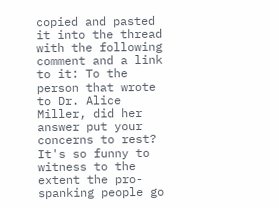copied and pasted it into the thread with the following comment and a link to it: To the person that wrote to Dr. Alice Miller, did her answer put your concerns to rest? It's so funny to witness to the extent the pro-spanking people go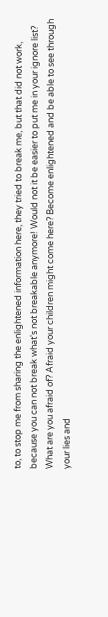to, to stop me from sharing the enlightened information here, they tried to break me, but that did not work, because you can not break what's not breakable anymore! Would not it be easier to put me in your ignore list? What are you afraid of? Afraid your children might come here? Become enlightened and be able to see through your lies and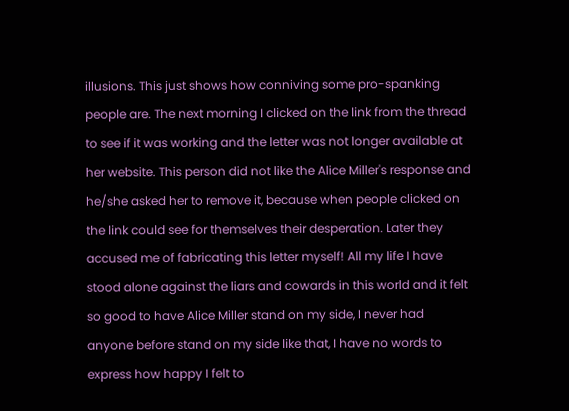illusions. This just shows how conniving some pro-spanking people are. The next morning I clicked on the link from the thread to see if it was working and the letter was not longer available at her website. This person did not like the Alice Miller's response and he/she asked her to remove it, because when people clicked on the link could see for themselves their desperation. Later they accused me of fabricating this letter myself! All my life I have stood alone against the liars and cowards in this world and it felt so good to have Alice Miller stand on my side, I never had anyone before stand on my side like that, I have no words to express how happy I felt to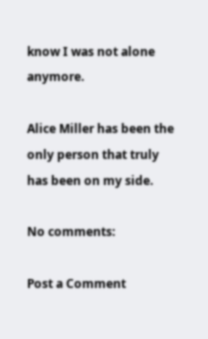know I was not alone anymore.

Alice Miller has been the only person that truly has been on my side.

No comments:

Post a Comment